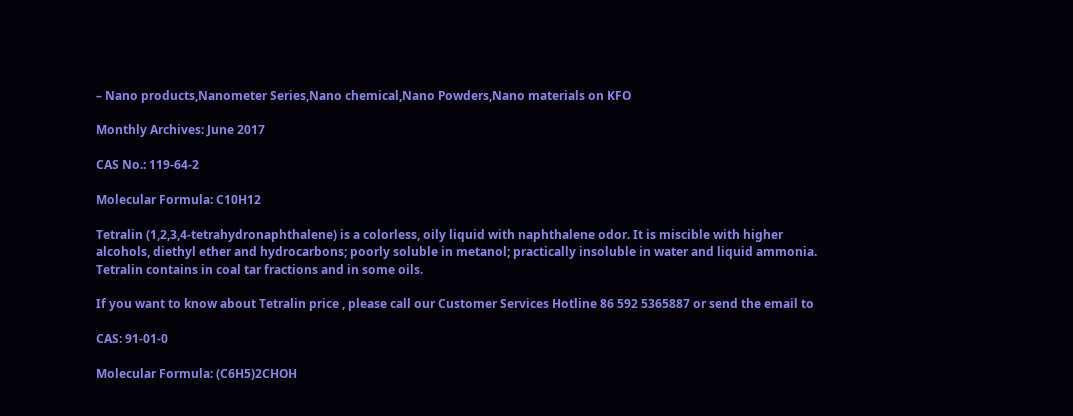– Nano products,Nanometer Series,Nano chemical,Nano Powders,Nano materials on KFO

Monthly Archives: June 2017

CAS No.: 119-64-2

Molecular Formula: C10H12

Tetralin (1,2,3,4-tetrahydronaphthalene) is a colorless, oily liquid with naphthalene odor. It is miscible with higher alcohols, diethyl ether and hydrocarbons; poorly soluble in metanol; practically insoluble in water and liquid ammonia. Tetralin contains in coal tar fractions and in some oils.

If you want to know about Tetralin price , please call our Customer Services Hotline 86 592 5365887 or send the email to

CAS: 91-01-0

Molecular Formula: (C6H5)2CHOH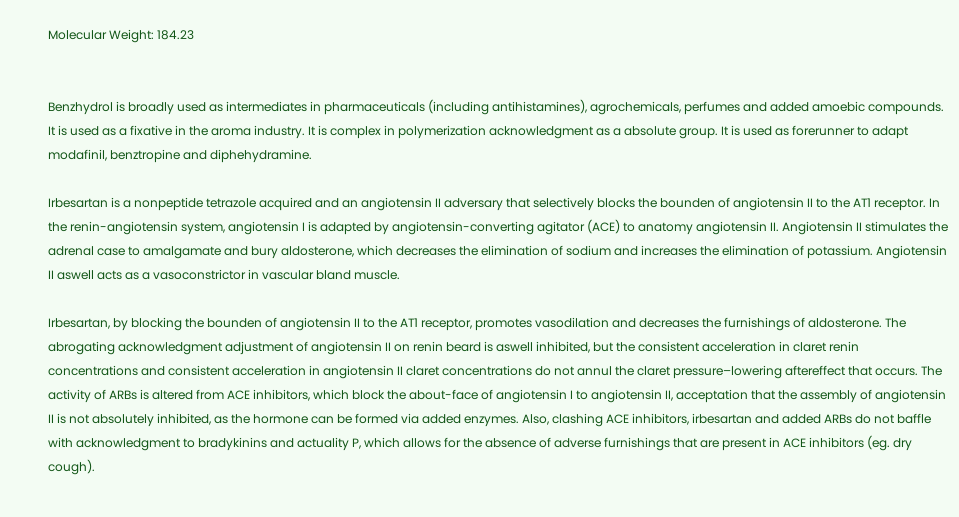Molecular Weight: 184.23


Benzhydrol is broadly used as intermediates in pharmaceuticals (including antihistamines), agrochemicals, perfumes and added amoebic compounds. It is used as a fixative in the aroma industry. It is complex in polymerization acknowledgment as a absolute group. It is used as forerunner to adapt modafinil, benztropine and diphehydramine.

Irbesartan is a nonpeptide tetrazole acquired and an angiotensin II adversary that selectively blocks the bounden of angiotensin II to the AT1 receptor. In the renin-angiotensin system, angiotensin I is adapted by angiotensin-converting agitator (ACE) to anatomy angiotensin II. Angiotensin II stimulates the adrenal case to amalgamate and bury aldosterone, which decreases the elimination of sodium and increases the elimination of potassium. Angiotensin II aswell acts as a vasoconstrictor in vascular bland muscle.

Irbesartan, by blocking the bounden of angiotensin II to the AT1 receptor, promotes vasodilation and decreases the furnishings of aldosterone. The abrogating acknowledgment adjustment of angiotensin II on renin beard is aswell inhibited, but the consistent acceleration in claret renin concentrations and consistent acceleration in angiotensin II claret concentrations do not annul the claret pressure–lowering aftereffect that occurs. The activity of ARBs is altered from ACE inhibitors, which block the about-face of angiotensin I to angiotensin II, acceptation that the assembly of angiotensin II is not absolutely inhibited, as the hormone can be formed via added enzymes. Also, clashing ACE inhibitors, irbesartan and added ARBs do not baffle with acknowledgment to bradykinins and actuality P, which allows for the absence of adverse furnishings that are present in ACE inhibitors (eg. dry cough).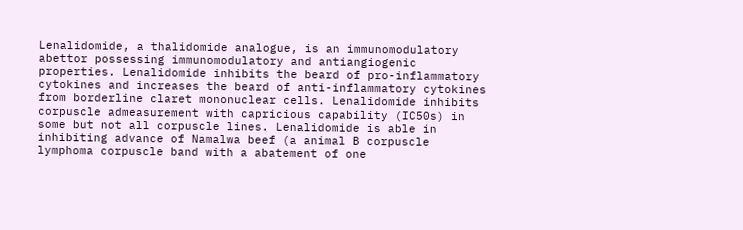Lenalidomide, a thalidomide analogue, is an immunomodulatory abettor possessing immunomodulatory and antiangiogenic properties. Lenalidomide inhibits the beard of pro-inflammatory cytokines and increases the beard of anti-inflammatory cytokines from borderline claret mononuclear cells. Lenalidomide inhibits corpuscle admeasurement with capricious capability (IC50s) in some but not all corpuscle lines. Lenalidomide is able in inhibiting advance of Namalwa beef (a animal B corpuscle lymphoma corpuscle band with a abatement of one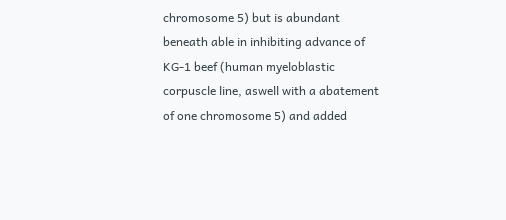chromosome 5) but is abundant beneath able in inhibiting advance of KG-1 beef (human myeloblastic corpuscle line, aswell with a abatement of one chromosome 5) and added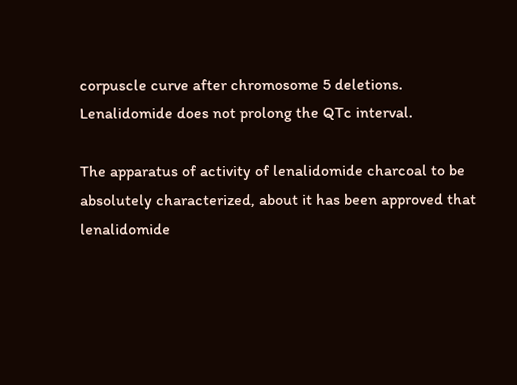corpuscle curve after chromosome 5 deletions. Lenalidomide does not prolong the QTc interval.

The apparatus of activity of lenalidomide charcoal to be absolutely characterized, about it has been approved that lenalidomide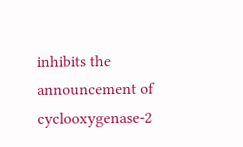inhibits the announcement of cyclooxygenase-2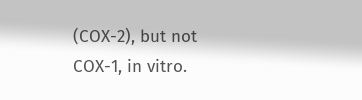(COX-2), but not COX-1, in vitro.